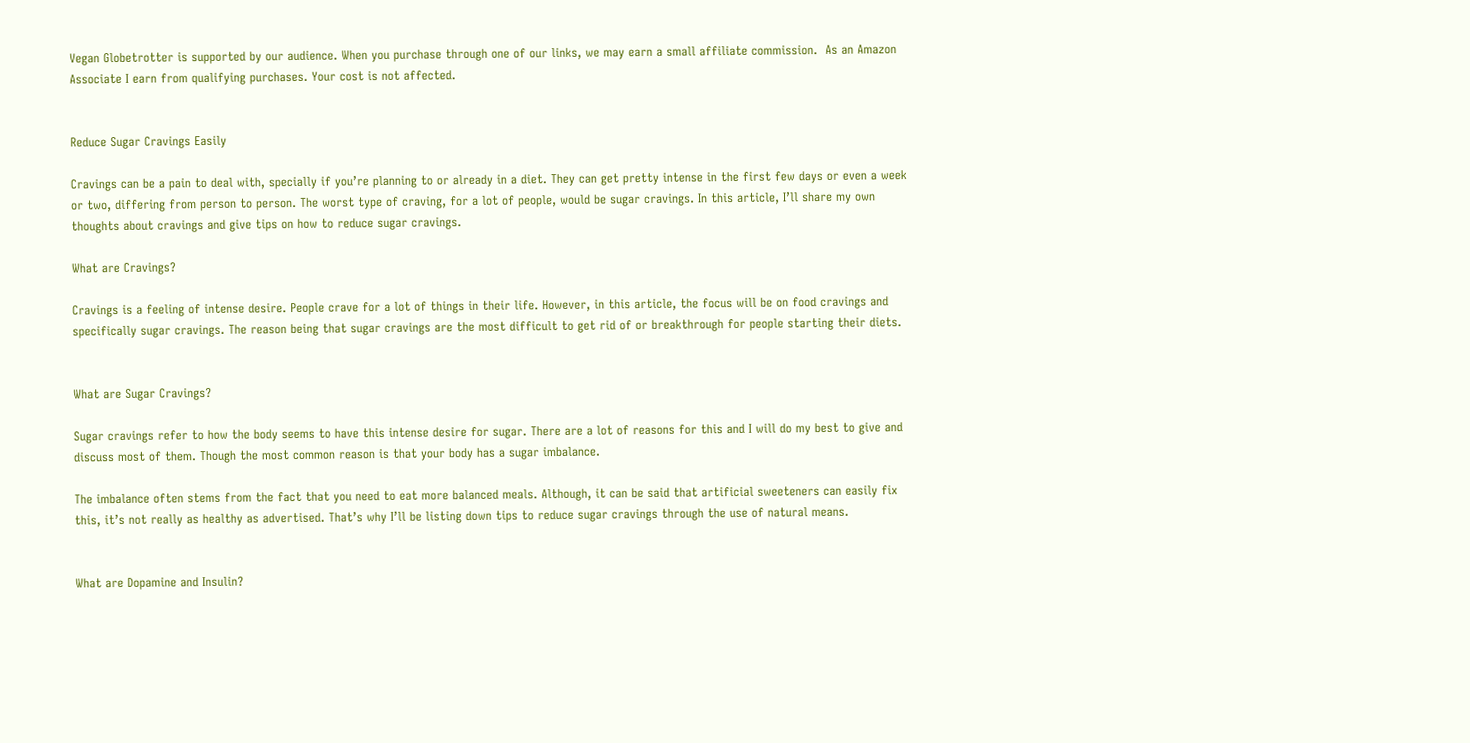Vegan Globetrotter is supported by our audience. When you purchase through one of our links, we may earn a small affiliate commission.  As an Amazon Associate I earn from qualifying purchases. Your cost is not affected.


Reduce Sugar Cravings Easily

Cravings can be a pain to deal with, specially if you’re planning to or already in a diet. They can get pretty intense in the first few days or even a week or two, differing from person to person. The worst type of craving, for a lot of people, would be sugar cravings. In this article, I’ll share my own thoughts about cravings and give tips on how to reduce sugar cravings.

What are Cravings?

Cravings is a feeling of intense desire. People crave for a lot of things in their life. However, in this article, the focus will be on food cravings and specifically sugar cravings. The reason being that sugar cravings are the most difficult to get rid of or breakthrough for people starting their diets.


What are Sugar Cravings?

Sugar cravings refer to how the body seems to have this intense desire for sugar. There are a lot of reasons for this and I will do my best to give and discuss most of them. Though the most common reason is that your body has a sugar imbalance.

The imbalance often stems from the fact that you need to eat more balanced meals. Although, it can be said that artificial sweeteners can easily fix this, it’s not really as healthy as advertised. That’s why I’ll be listing down tips to reduce sugar cravings through the use of natural means.


What are Dopamine and Insulin?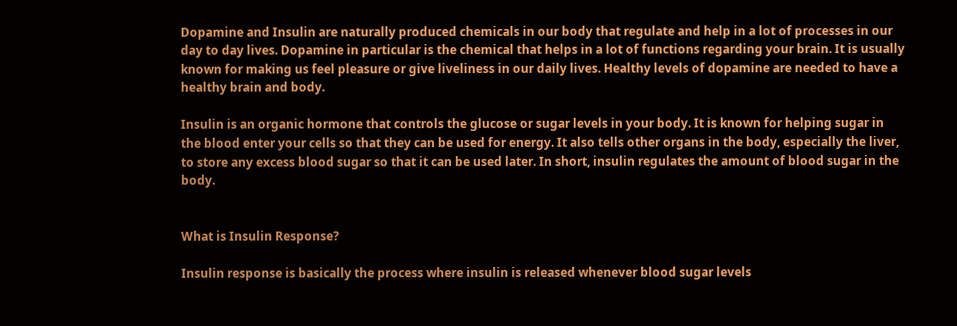Dopamine and Insulin are naturally produced chemicals in our body that regulate and help in a lot of processes in our day to day lives. Dopamine in particular is the chemical that helps in a lot of functions regarding your brain. It is usually known for making us feel pleasure or give liveliness in our daily lives. Healthy levels of dopamine are needed to have a healthy brain and body.

Insulin is an organic hormone that controls the glucose or sugar levels in your body. It is known for helping sugar in the blood enter your cells so that they can be used for energy. It also tells other organs in the body, especially the liver, to store any excess blood sugar so that it can be used later. In short, insulin regulates the amount of blood sugar in the body.


What is Insulin Response?

Insulin response is basically the process where insulin is released whenever blood sugar levels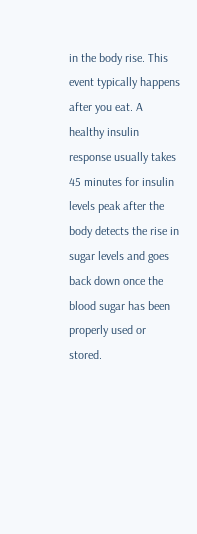in the body rise. This event typically happens after you eat. A healthy insulin response usually takes 45 minutes for insulin levels peak after the body detects the rise in sugar levels and goes back down once the blood sugar has been properly used or stored.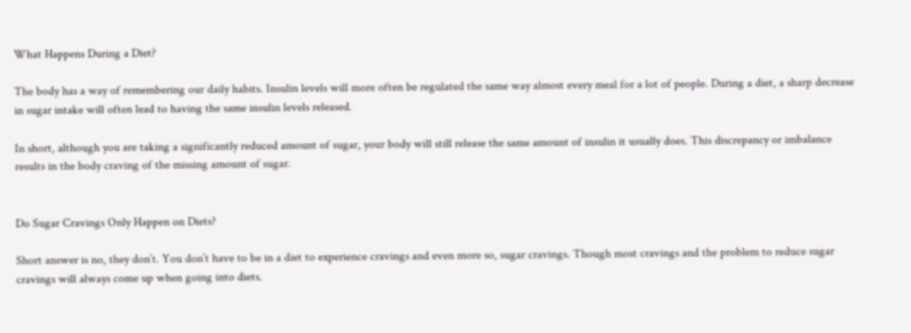What Happens During a Diet?

The body has a way of remembering our daily habits. Insulin levels will more often be regulated the same way almost every meal for a lot of people. During a diet, a sharp decrease in sugar intake will often lead to having the same insulin levels released.

In short, although you are taking a significantly reduced amount of sugar, your body will still release the same amount of insulin it usually does. This discrepancy or imbalance results in the body craving of the missing amount of sugar.


Do Sugar Cravings Only Happen on Diets?

Short answer is no, they don’t. You don’t have to be in a diet to experience cravings and even more so, sugar cravings. Though most cravings and the problem to reduce sugar cravings will always come up when going into diets.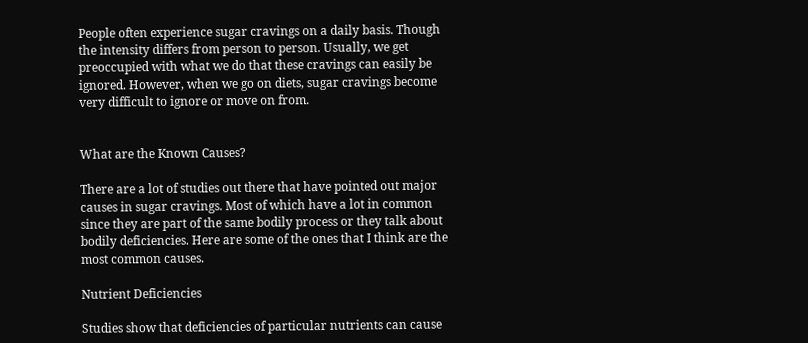People often experience sugar cravings on a daily basis. Though the intensity differs from person to person. Usually, we get preoccupied with what we do that these cravings can easily be ignored. However, when we go on diets, sugar cravings become very difficult to ignore or move on from.


What are the Known Causes?

There are a lot of studies out there that have pointed out major causes in sugar cravings. Most of which have a lot in common since they are part of the same bodily process or they talk about bodily deficiencies. Here are some of the ones that I think are the most common causes.

Nutrient Deficiencies

Studies show that deficiencies of particular nutrients can cause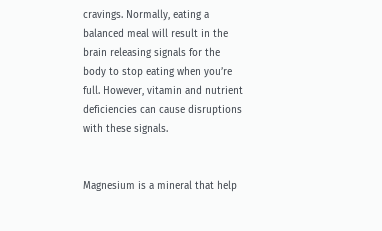cravings. Normally, eating a balanced meal will result in the brain releasing signals for the body to stop eating when you’re full. However, vitamin and nutrient deficiencies can cause disruptions with these signals.


Magnesium is a mineral that help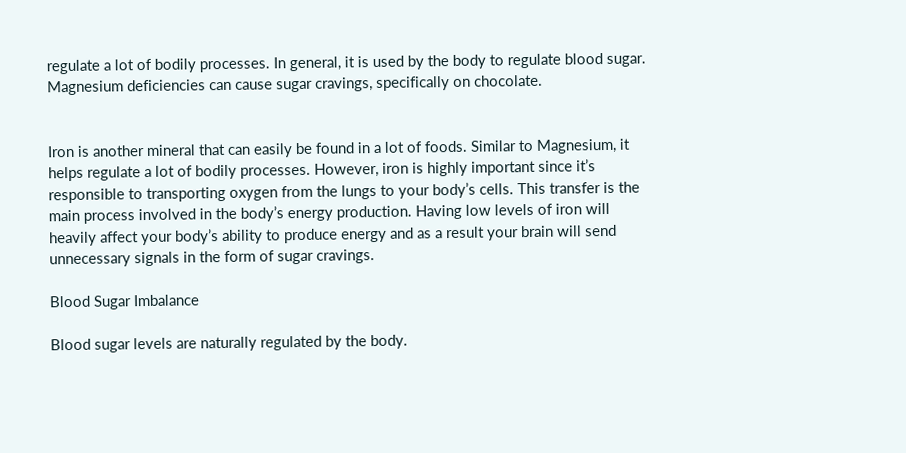regulate a lot of bodily processes. In general, it is used by the body to regulate blood sugar.  Magnesium deficiencies can cause sugar cravings, specifically on chocolate.


Iron is another mineral that can easily be found in a lot of foods. Similar to Magnesium, it helps regulate a lot of bodily processes. However, iron is highly important since it’s responsible to transporting oxygen from the lungs to your body’s cells. This transfer is the main process involved in the body’s energy production. Having low levels of iron will heavily affect your body’s ability to produce energy and as a result your brain will send unnecessary signals in the form of sugar cravings.

Blood Sugar Imbalance

Blood sugar levels are naturally regulated by the body.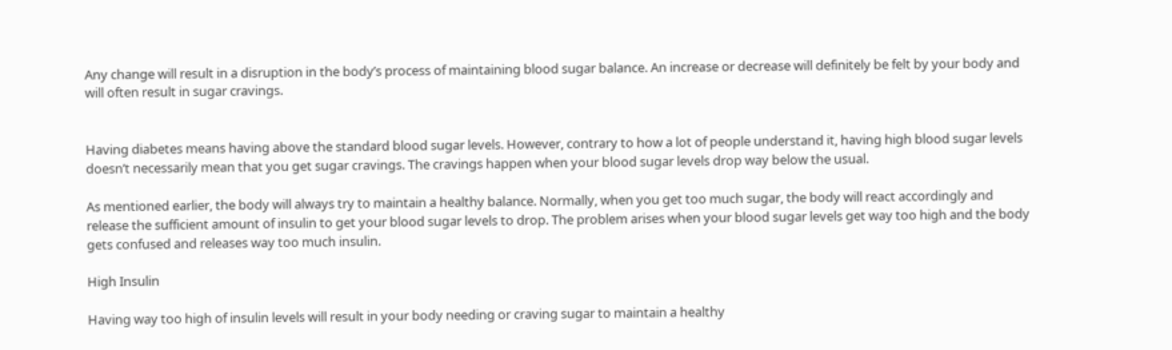Any change will result in a disruption in the body’s process of maintaining blood sugar balance. An increase or decrease will definitely be felt by your body and will often result in sugar cravings.


Having diabetes means having above the standard blood sugar levels. However, contrary to how a lot of people understand it, having high blood sugar levels doesn’t necessarily mean that you get sugar cravings. The cravings happen when your blood sugar levels drop way below the usual.

As mentioned earlier, the body will always try to maintain a healthy balance. Normally, when you get too much sugar, the body will react accordingly and release the sufficient amount of insulin to get your blood sugar levels to drop. The problem arises when your blood sugar levels get way too high and the body gets confused and releases way too much insulin.

High Insulin

Having way too high of insulin levels will result in your body needing or craving sugar to maintain a healthy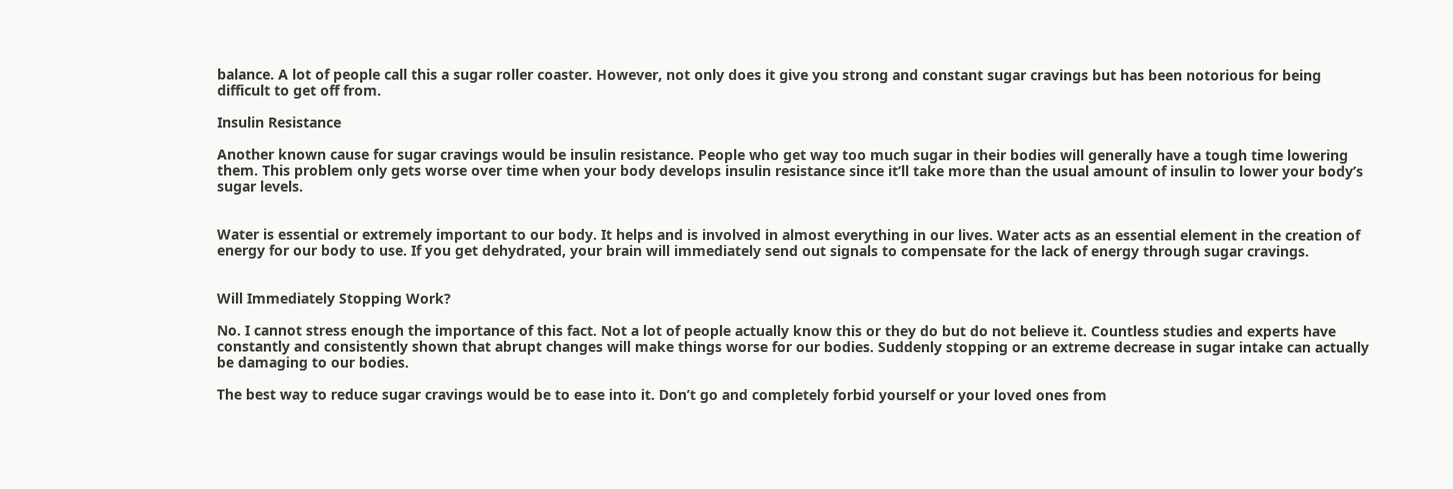balance. A lot of people call this a sugar roller coaster. However, not only does it give you strong and constant sugar cravings but has been notorious for being difficult to get off from.

Insulin Resistance

Another known cause for sugar cravings would be insulin resistance. People who get way too much sugar in their bodies will generally have a tough time lowering them. This problem only gets worse over time when your body develops insulin resistance since it’ll take more than the usual amount of insulin to lower your body’s sugar levels.


Water is essential or extremely important to our body. It helps and is involved in almost everything in our lives. Water acts as an essential element in the creation of energy for our body to use. If you get dehydrated, your brain will immediately send out signals to compensate for the lack of energy through sugar cravings.


Will Immediately Stopping Work?

No. I cannot stress enough the importance of this fact. Not a lot of people actually know this or they do but do not believe it. Countless studies and experts have constantly and consistently shown that abrupt changes will make things worse for our bodies. Suddenly stopping or an extreme decrease in sugar intake can actually be damaging to our bodies.

The best way to reduce sugar cravings would be to ease into it. Don’t go and completely forbid yourself or your loved ones from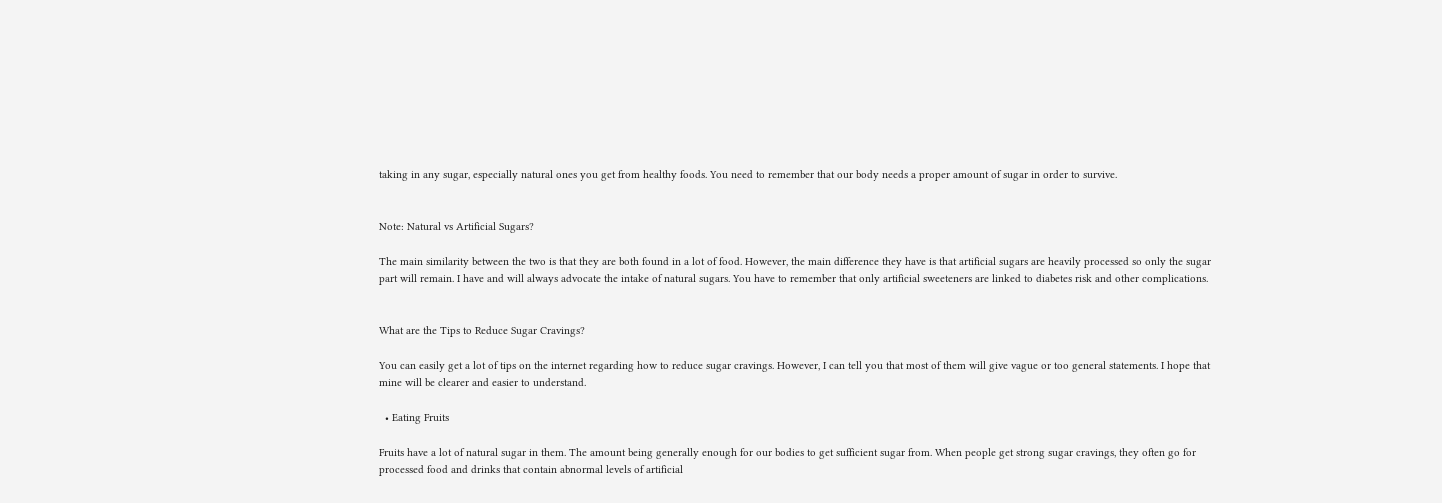taking in any sugar, especially natural ones you get from healthy foods. You need to remember that our body needs a proper amount of sugar in order to survive.


Note: Natural vs Artificial Sugars?

The main similarity between the two is that they are both found in a lot of food. However, the main difference they have is that artificial sugars are heavily processed so only the sugar part will remain. I have and will always advocate the intake of natural sugars. You have to remember that only artificial sweeteners are linked to diabetes risk and other complications.


What are the Tips to Reduce Sugar Cravings?

You can easily get a lot of tips on the internet regarding how to reduce sugar cravings. However, I can tell you that most of them will give vague or too general statements. I hope that mine will be clearer and easier to understand.

  • Eating Fruits

Fruits have a lot of natural sugar in them. The amount being generally enough for our bodies to get sufficient sugar from. When people get strong sugar cravings, they often go for processed food and drinks that contain abnormal levels of artificial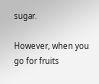sugar.

However, when you go for fruits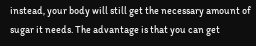instead, your body will still get the necessary amount of sugar it needs. The advantage is that you can get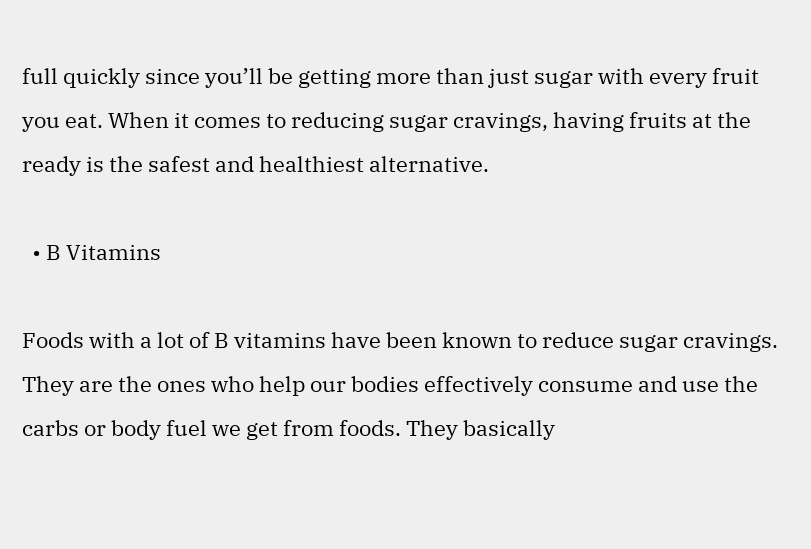full quickly since you’ll be getting more than just sugar with every fruit you eat. When it comes to reducing sugar cravings, having fruits at the ready is the safest and healthiest alternative.

  • B Vitamins

Foods with a lot of B vitamins have been known to reduce sugar cravings. They are the ones who help our bodies effectively consume and use the carbs or body fuel we get from foods. They basically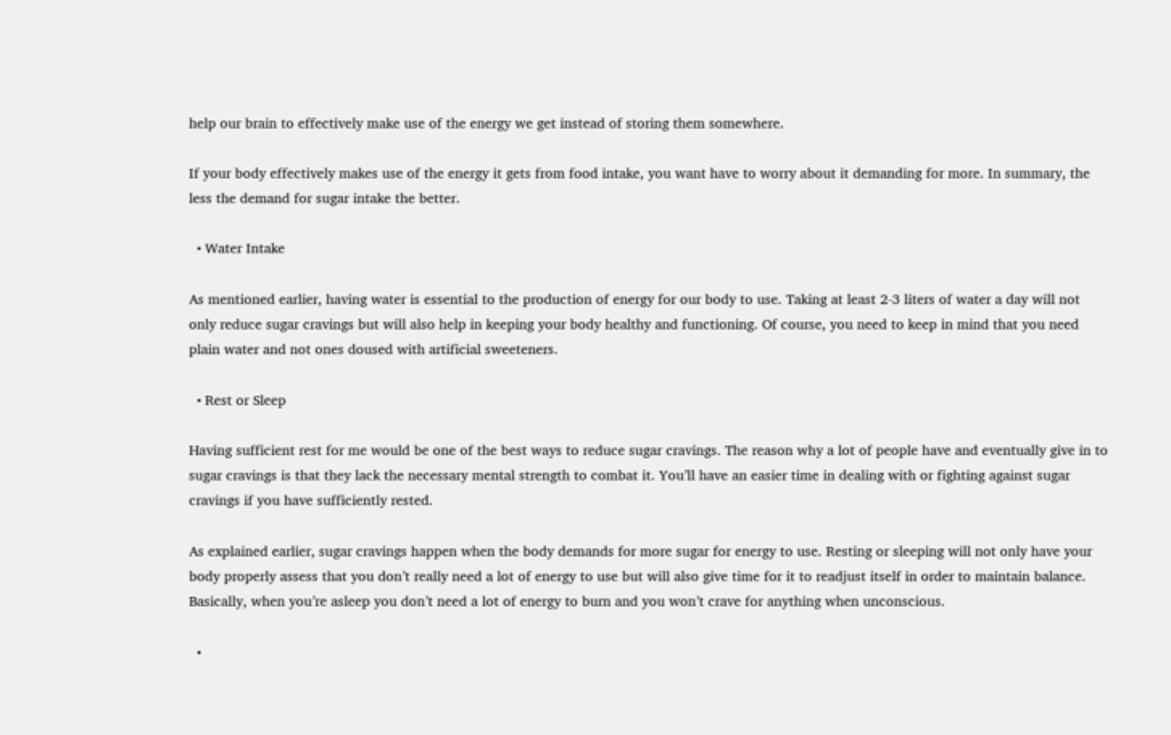help our brain to effectively make use of the energy we get instead of storing them somewhere.

If your body effectively makes use of the energy it gets from food intake, you want have to worry about it demanding for more. In summary, the less the demand for sugar intake the better.

  • Water Intake

As mentioned earlier, having water is essential to the production of energy for our body to use. Taking at least 2-3 liters of water a day will not only reduce sugar cravings but will also help in keeping your body healthy and functioning. Of course, you need to keep in mind that you need plain water and not ones doused with artificial sweeteners.

  • Rest or Sleep

Having sufficient rest for me would be one of the best ways to reduce sugar cravings. The reason why a lot of people have and eventually give in to sugar cravings is that they lack the necessary mental strength to combat it. You’ll have an easier time in dealing with or fighting against sugar cravings if you have sufficiently rested.

As explained earlier, sugar cravings happen when the body demands for more sugar for energy to use. Resting or sleeping will not only have your body properly assess that you don’t really need a lot of energy to use but will also give time for it to readjust itself in order to maintain balance. Basically, when you’re asleep you don’t need a lot of energy to burn and you won’t crave for anything when unconscious.

  •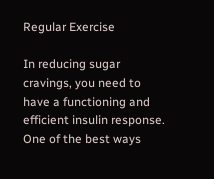Regular Exercise

In reducing sugar cravings, you need to have a functioning and efficient insulin response. One of the best ways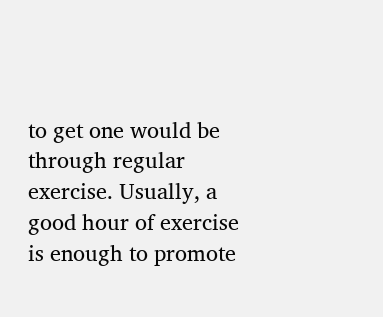to get one would be through regular exercise. Usually, a good hour of exercise is enough to promote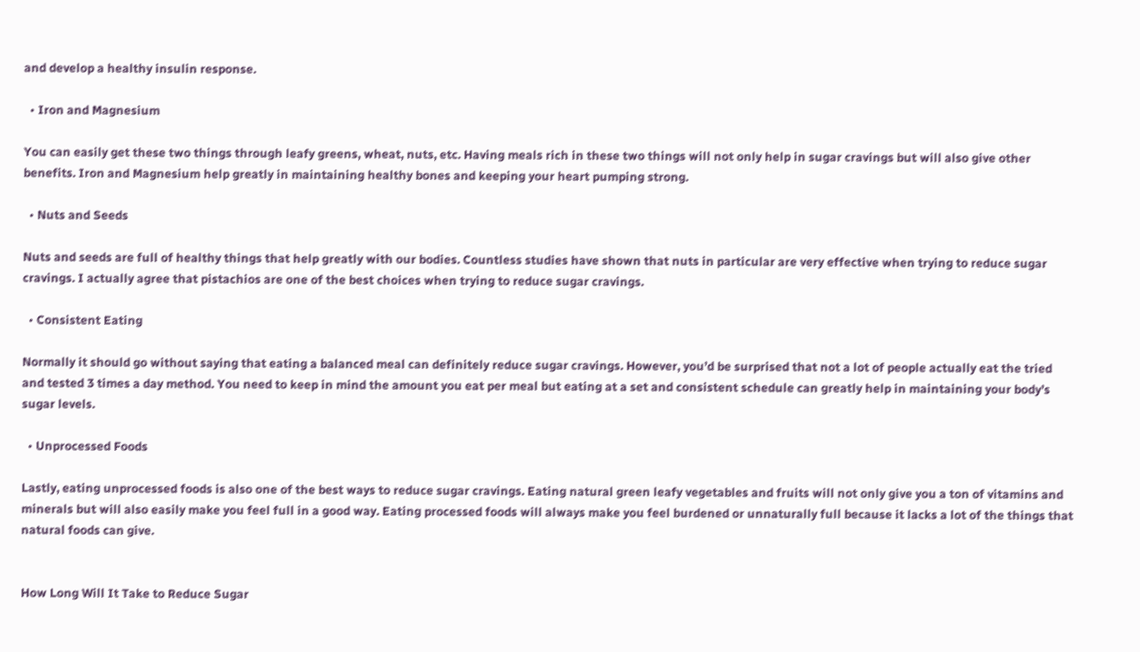and develop a healthy insulin response.

  • Iron and Magnesium

You can easily get these two things through leafy greens, wheat, nuts, etc. Having meals rich in these two things will not only help in sugar cravings but will also give other benefits. Iron and Magnesium help greatly in maintaining healthy bones and keeping your heart pumping strong.

  • Nuts and Seeds

Nuts and seeds are full of healthy things that help greatly with our bodies. Countless studies have shown that nuts in particular are very effective when trying to reduce sugar cravings. I actually agree that pistachios are one of the best choices when trying to reduce sugar cravings.

  • Consistent Eating

Normally it should go without saying that eating a balanced meal can definitely reduce sugar cravings. However, you’d be surprised that not a lot of people actually eat the tried and tested 3 times a day method. You need to keep in mind the amount you eat per meal but eating at a set and consistent schedule can greatly help in maintaining your body’s sugar levels.

  • Unprocessed Foods

Lastly, eating unprocessed foods is also one of the best ways to reduce sugar cravings. Eating natural green leafy vegetables and fruits will not only give you a ton of vitamins and minerals but will also easily make you feel full in a good way. Eating processed foods will always make you feel burdened or unnaturally full because it lacks a lot of the things that natural foods can give.


How Long Will It Take to Reduce Sugar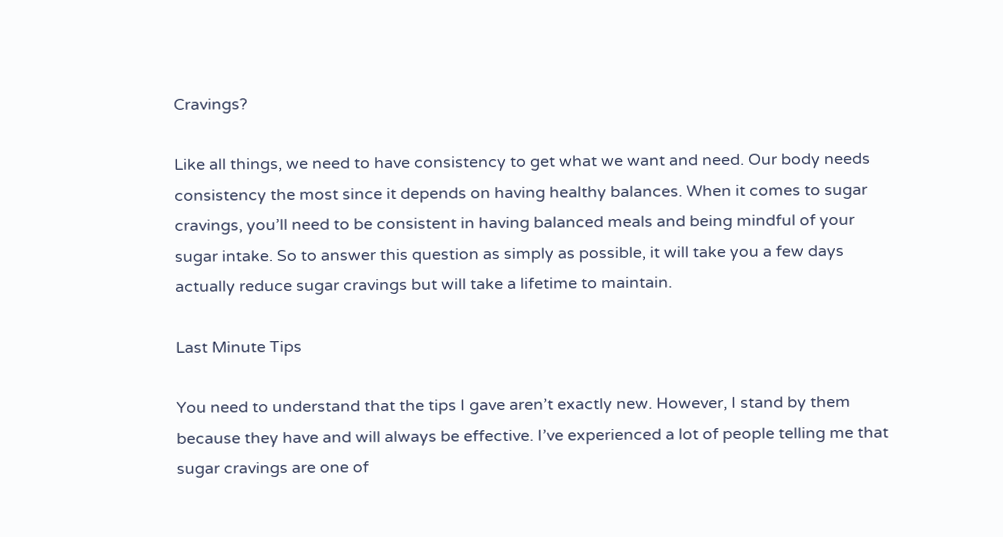Cravings?

Like all things, we need to have consistency to get what we want and need. Our body needs consistency the most since it depends on having healthy balances. When it comes to sugar cravings, you’ll need to be consistent in having balanced meals and being mindful of your sugar intake. So to answer this question as simply as possible, it will take you a few days actually reduce sugar cravings but will take a lifetime to maintain.

Last Minute Tips

You need to understand that the tips I gave aren’t exactly new. However, I stand by them because they have and will always be effective. I’ve experienced a lot of people telling me that sugar cravings are one of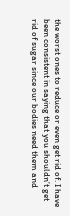the worst ones to reduce or even get rid of. I have been consistent in saying that you shouldn’t get rid of sugar since our bodies need them and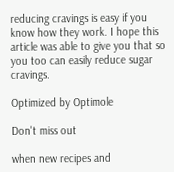reducing cravings is easy if you know how they work. I hope this article was able to give you that so you too can easily reduce sugar cravings.

Optimized by Optimole

Don't miss out

when new recipes and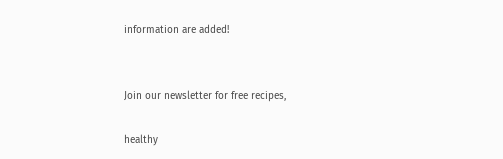information are added!


Join our newsletter for free recipes,

healthy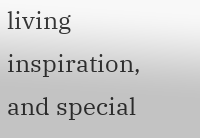living inspiration, and special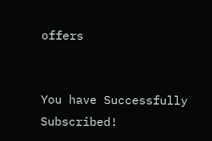offers


You have Successfully Subscribed!